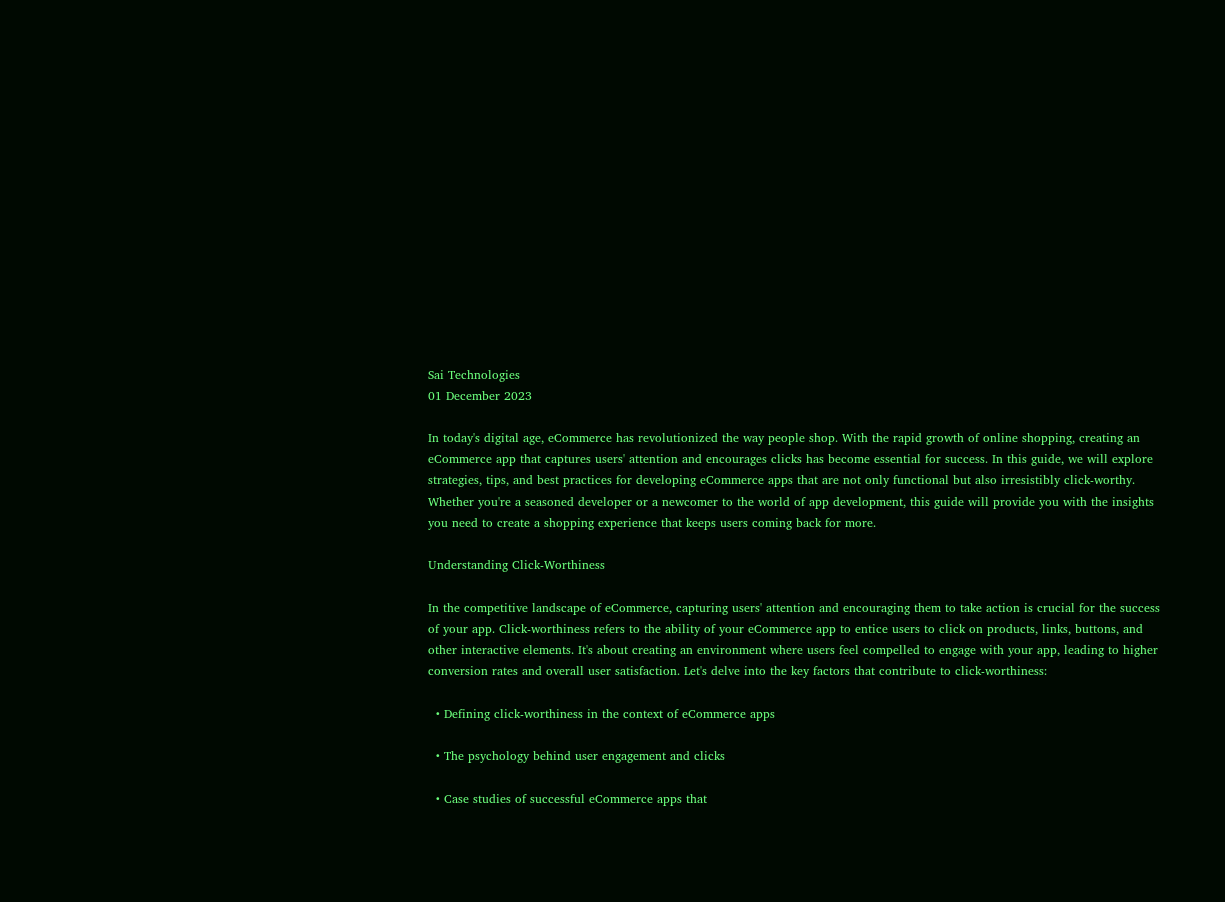Sai Technologies
01 December 2023

In today's digital age, eCommerce has revolutionized the way people shop. With the rapid growth of online shopping, creating an eCommerce app that captures users' attention and encourages clicks has become essential for success. In this guide, we will explore strategies, tips, and best practices for developing eCommerce apps that are not only functional but also irresistibly click-worthy. Whether you're a seasoned developer or a newcomer to the world of app development, this guide will provide you with the insights you need to create a shopping experience that keeps users coming back for more.

Understanding Click-Worthiness

In the competitive landscape of eCommerce, capturing users' attention and encouraging them to take action is crucial for the success of your app. Click-worthiness refers to the ability of your eCommerce app to entice users to click on products, links, buttons, and other interactive elements. It's about creating an environment where users feel compelled to engage with your app, leading to higher conversion rates and overall user satisfaction. Let's delve into the key factors that contribute to click-worthiness:

  • Defining click-worthiness in the context of eCommerce apps

  • The psychology behind user engagement and clicks

  • Case studies of successful eCommerce apps that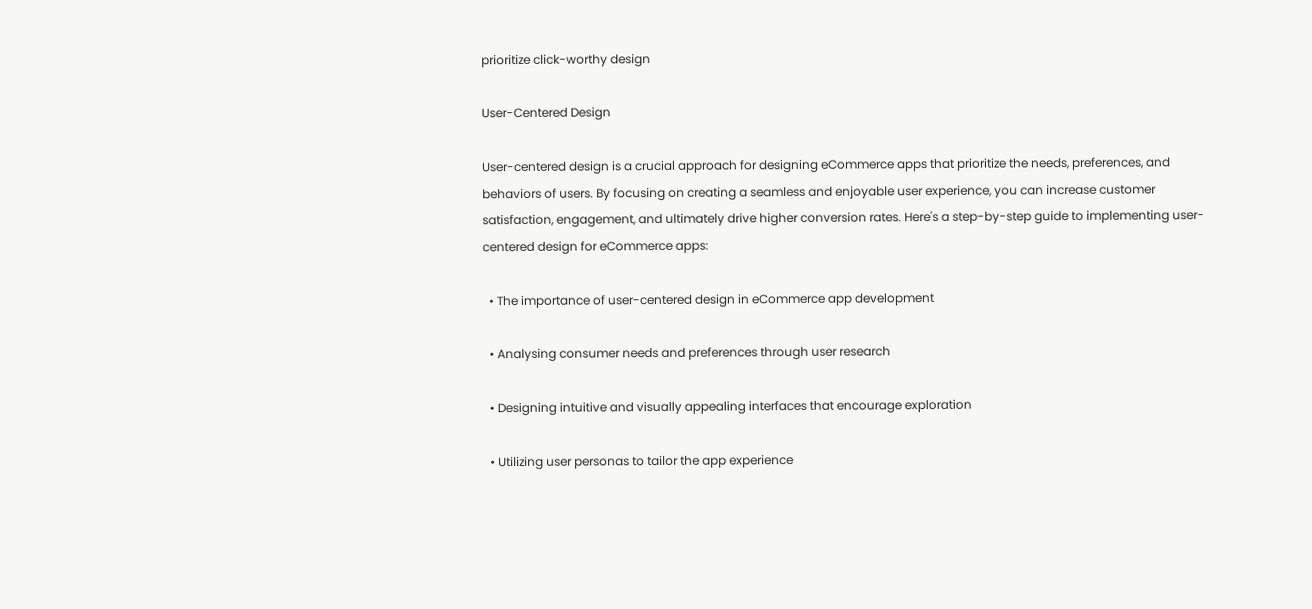prioritize click-worthy design

User-Centered Design

User-centered design is a crucial approach for designing eCommerce apps that prioritize the needs, preferences, and behaviors of users. By focusing on creating a seamless and enjoyable user experience, you can increase customer satisfaction, engagement, and ultimately drive higher conversion rates. Here's a step-by-step guide to implementing user-centered design for eCommerce apps:

  • The importance of user-centered design in eCommerce app development

  • Analysing consumer needs and preferences through user research

  • Designing intuitive and visually appealing interfaces that encourage exploration

  • Utilizing user personas to tailor the app experience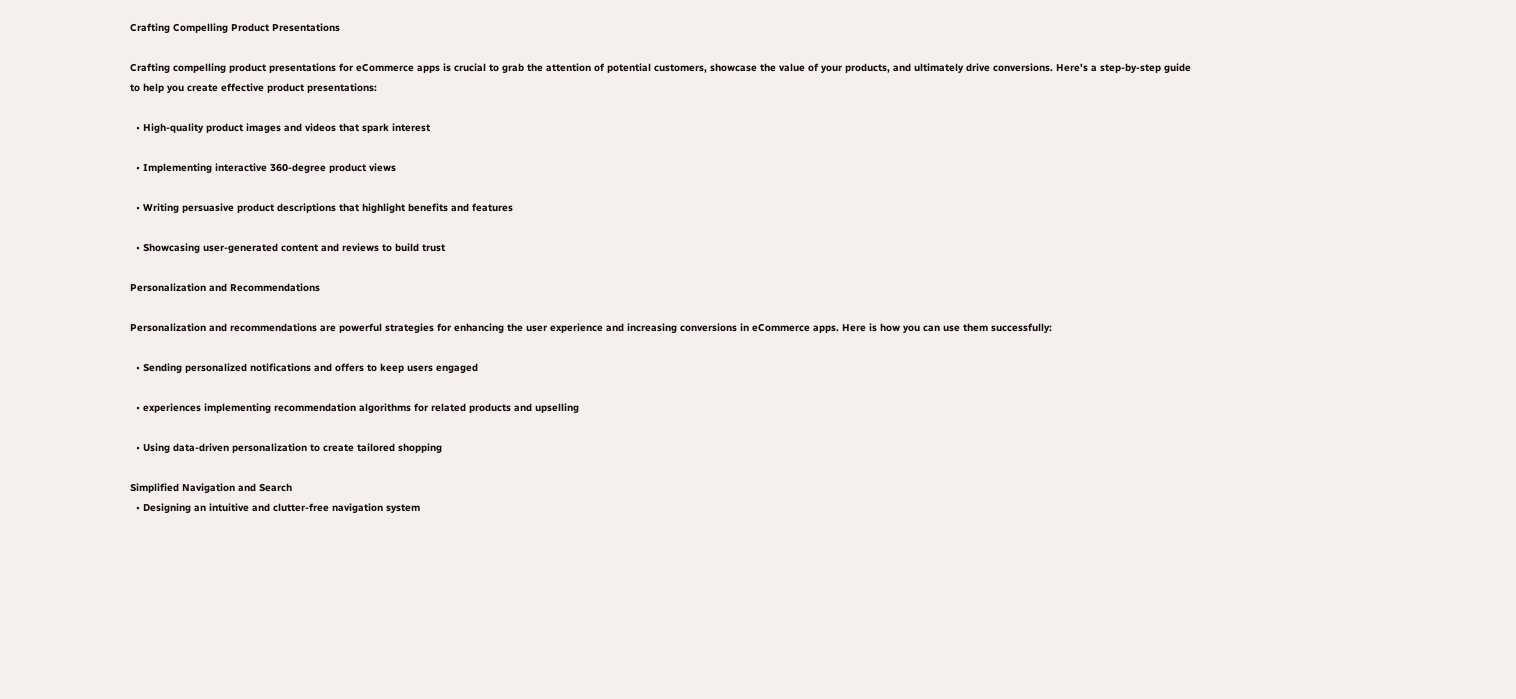Crafting Compelling Product Presentations

Crafting compelling product presentations for eCommerce apps is crucial to grab the attention of potential customers, showcase the value of your products, and ultimately drive conversions. Here's a step-by-step guide to help you create effective product presentations:

  • High-quality product images and videos that spark interest

  • Implementing interactive 360-degree product views

  • Writing persuasive product descriptions that highlight benefits and features

  • Showcasing user-generated content and reviews to build trust

Personalization and Recommendations

Personalization and recommendations are powerful strategies for enhancing the user experience and increasing conversions in eCommerce apps. Here is how you can use them successfully:

  • Sending personalized notifications and offers to keep users engaged

  • experiences implementing recommendation algorithms for related products and upselling

  • Using data-driven personalization to create tailored shopping

Simplified Navigation and Search
  • Designing an intuitive and clutter-free navigation system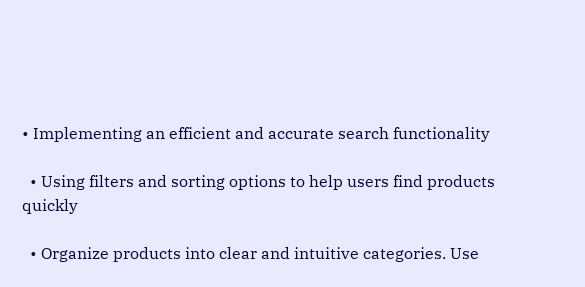• Implementing an efficient and accurate search functionality

  • Using filters and sorting options to help users find products quickly

  • Organize products into clear and intuitive categories. Use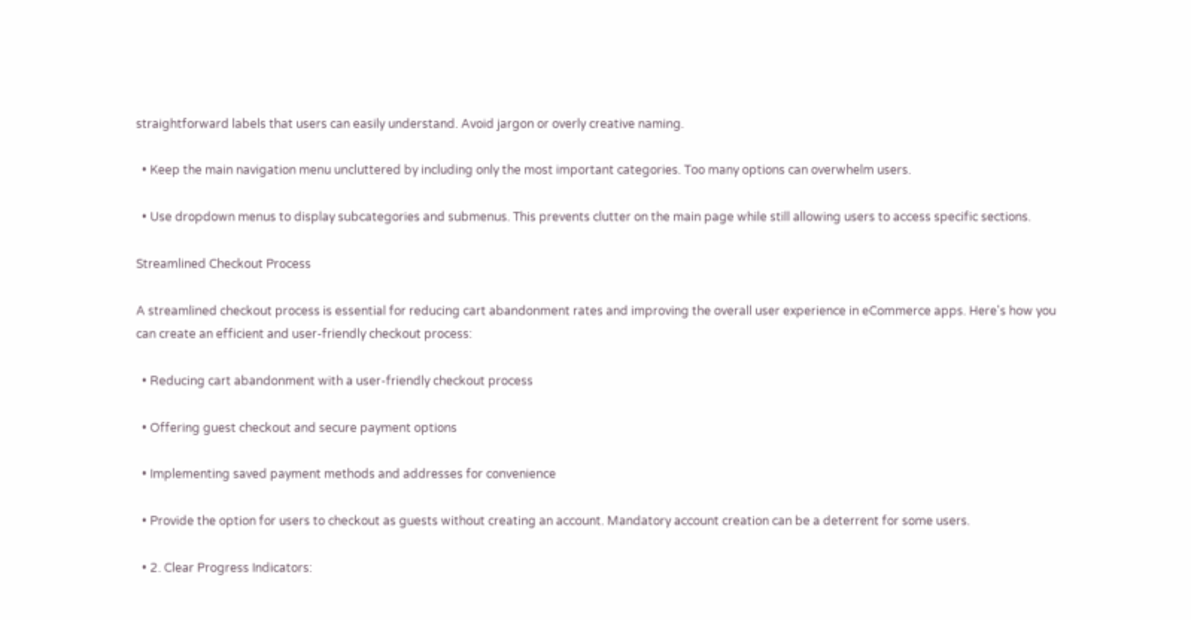straightforward labels that users can easily understand. Avoid jargon or overly creative naming.

  • Keep the main navigation menu uncluttered by including only the most important categories. Too many options can overwhelm users.

  • Use dropdown menus to display subcategories and submenus. This prevents clutter on the main page while still allowing users to access specific sections.

Streamlined Checkout Process

A streamlined checkout process is essential for reducing cart abandonment rates and improving the overall user experience in eCommerce apps. Here's how you can create an efficient and user-friendly checkout process:

  • Reducing cart abandonment with a user-friendly checkout process

  • Offering guest checkout and secure payment options

  • Implementing saved payment methods and addresses for convenience

  • Provide the option for users to checkout as guests without creating an account. Mandatory account creation can be a deterrent for some users.

  • 2. Clear Progress Indicators: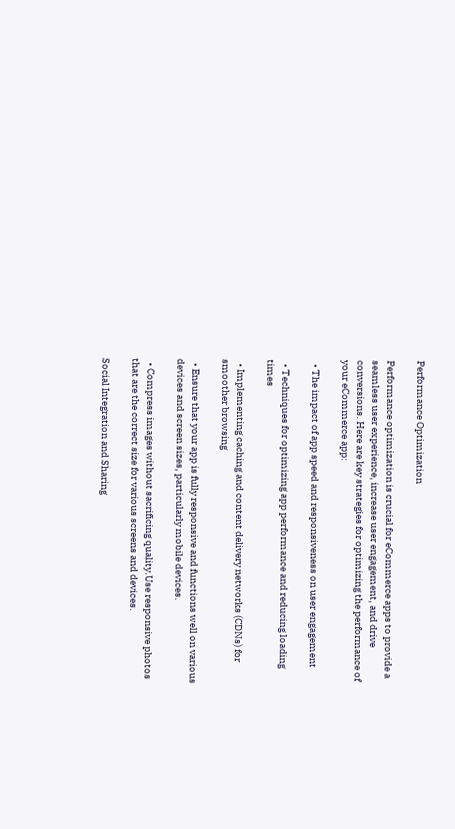Performance Optimization

Performance optimization is crucial for eCommerce apps to provide a seamless user experience, increase user engagement, and drive conversions. Here are key strategies for optimizing the performance of your eCommerce app:

  • The impact of app speed and responsiveness on user engagement

  • Techniques for optimizing app performance and reducing loading times

  • Implementing caching and content delivery networks (CDNs) for smoother browsing

  • Ensure that your app is fully responsive and functions well on various devices and screen sizes, particularly mobile devices.

  • Compress images without sacrificing quality.Use responsive photos that are the correct size for various screens and devices.

Social Integration and Sharing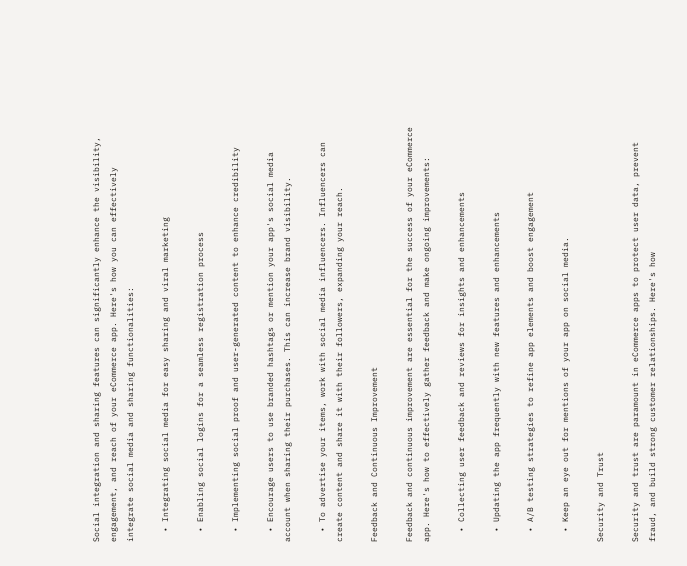Social integration and sharing features can significantly enhance the visibility, engagement, and reach of your eCommerce app. Here's how you can effectively integrate social media and sharing functionalities:

  • Integrating social media for easy sharing and viral marketing

  • Enabling social logins for a seamless registration process

  • Implementing social proof and user-generated content to enhance credibility

  • Encourage users to use branded hashtags or mention your app's social media account when sharing their purchases. This can increase brand visibility.

  • To advertise your items, work with social media influencers. Influencers can create content and share it with their followers, expanding your reach.

Feedback and Continuous Improvement

Feedback and continuous improvement are essential for the success of your eCommerce app. Here's how to effectively gather feedback and make ongoing improvements:

  • Collecting user feedback and reviews for insights and enhancements

  • Updating the app frequently with new features and enhancements

  • A/B testing strategies to refine app elements and boost engagement

  • Keep an eye out for mentions of your app on social media.

Security and Trust

Security and trust are paramount in eCommerce apps to protect user data, prevent fraud, and build strong customer relationships. Here's how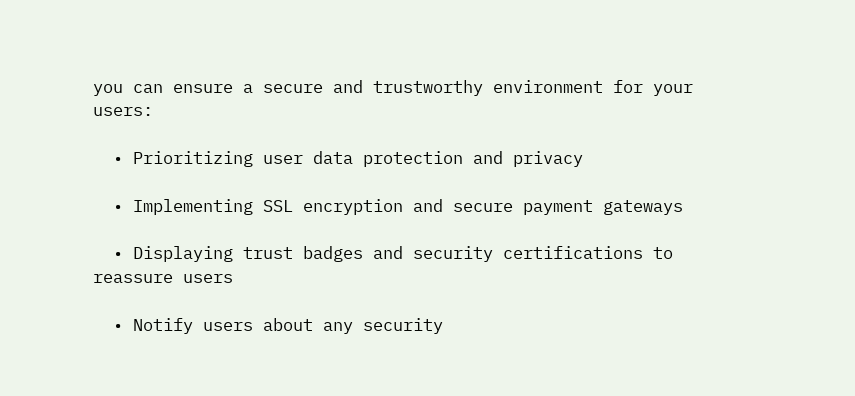you can ensure a secure and trustworthy environment for your users:

  • Prioritizing user data protection and privacy

  • Implementing SSL encryption and secure payment gateways

  • Displaying trust badges and security certifications to reassure users

  • Notify users about any security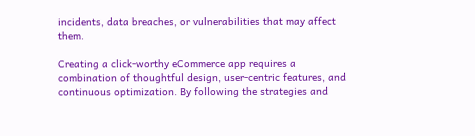incidents, data breaches, or vulnerabilities that may affect them.

Creating a click-worthy eCommerce app requires a combination of thoughtful design, user-centric features, and continuous optimization. By following the strategies and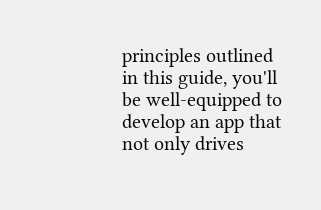principles outlined in this guide, you'll be well-equipped to develop an app that not only drives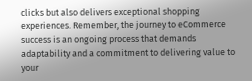clicks but also delivers exceptional shopping experiences. Remember, the journey to eCommerce success is an ongoing process that demands adaptability and a commitment to delivering value to your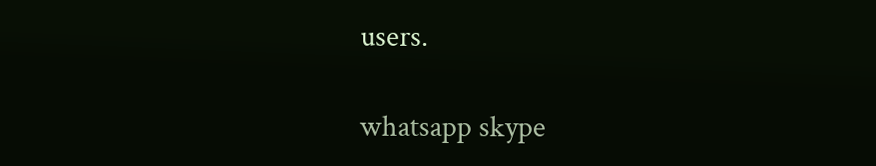users.

whatsapp skype